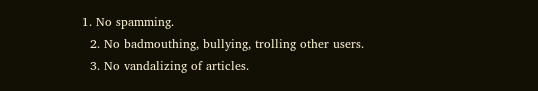1. No spamming.
  2. No badmouthing, bullying, trolling other users.
  3. No vandalizing of articles.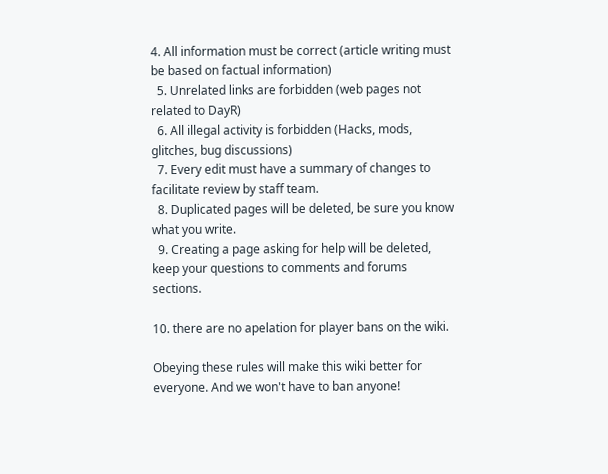4. All information must be correct (article writing must be based on factual information)
  5. Unrelated links are forbidden (web pages not related to DayR)
  6. All illegal activity is forbidden (Hacks, mods, glitches, bug discussions)
  7. Every edit must have a summary of changes to facilitate review by staff team.
  8. Duplicated pages will be deleted, be sure you know what you write.
  9. Creating a page asking for help will be deleted, keep your questions to comments and forums sections.

10. there are no apelation for player bans on the wiki.

Obeying these rules will make this wiki better for everyone. And we won't have to ban anyone!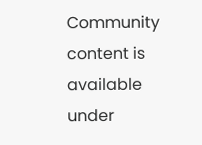Community content is available under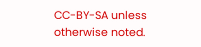CC-BY-SA unless otherwise noted.